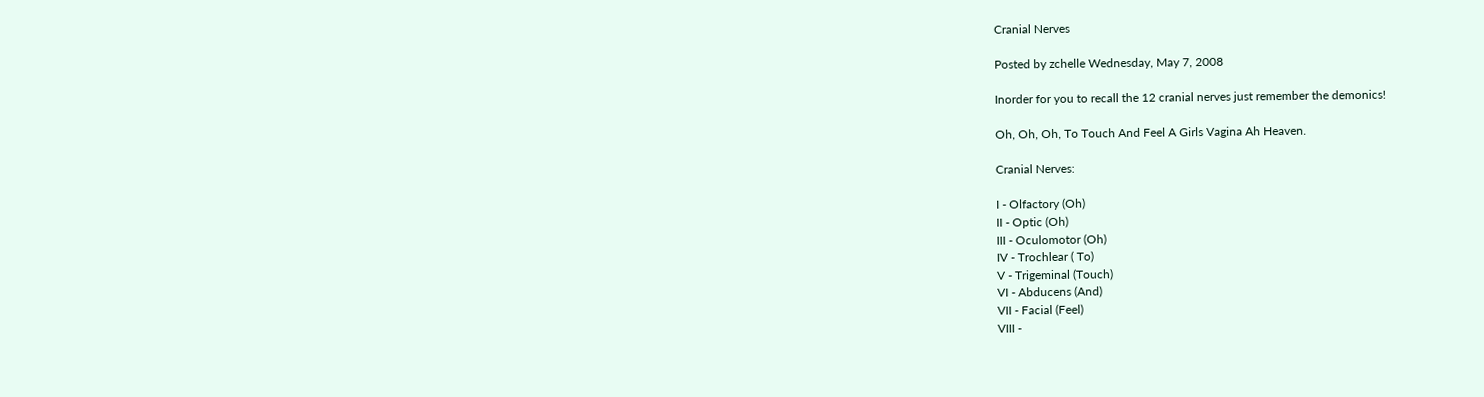Cranial Nerves

Posted by zchelle Wednesday, May 7, 2008

Inorder for you to recall the 12 cranial nerves just remember the demonics!

Oh, Oh, Oh, To Touch And Feel A Girls Vagina Ah Heaven.

Cranial Nerves:

I - Olfactory (Oh)
II - Optic (Oh)
III - Oculomotor (Oh)
IV - Trochlear ( To)
V - Trigeminal (Touch)
VI - Abducens (And)
VII - Facial (Feel)
VIII -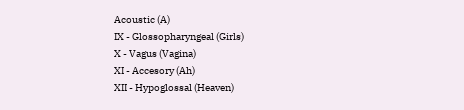Acoustic (A)
IX - Glossopharyngeal (Girls)
X - Vagus (Vagina)
XI - Accesory (Ah)
XII - Hypoglossal (Heaven)